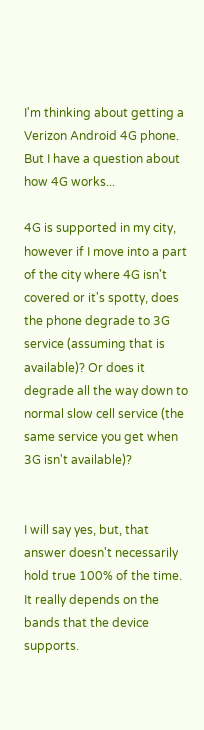I'm thinking about getting a Verizon Android 4G phone. But I have a question about how 4G works...

4G is supported in my city, however if I move into a part of the city where 4G isn't covered or it's spotty, does the phone degrade to 3G service (assuming that is available)? Or does it degrade all the way down to normal slow cell service (the same service you get when 3G isn't available)?


I will say yes, but, that answer doesn't necessarily hold true 100% of the time. It really depends on the bands that the device supports.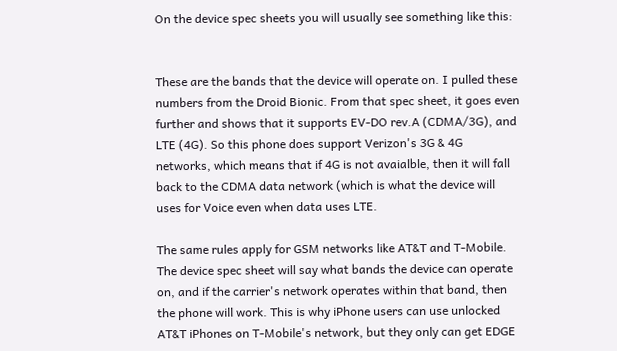On the device spec sheets you will usually see something like this:


These are the bands that the device will operate on. I pulled these numbers from the Droid Bionic. From that spec sheet, it goes even further and shows that it supports EV-DO rev.A (CDMA/3G), and LTE (4G). So this phone does support Verizon's 3G & 4G networks, which means that if 4G is not avaialble, then it will fall back to the CDMA data network (which is what the device will uses for Voice even when data uses LTE.

The same rules apply for GSM networks like AT&T and T-Mobile. The device spec sheet will say what bands the device can operate on, and if the carrier's network operates within that band, then the phone will work. This is why iPhone users can use unlocked AT&T iPhones on T-Mobile's network, but they only can get EDGE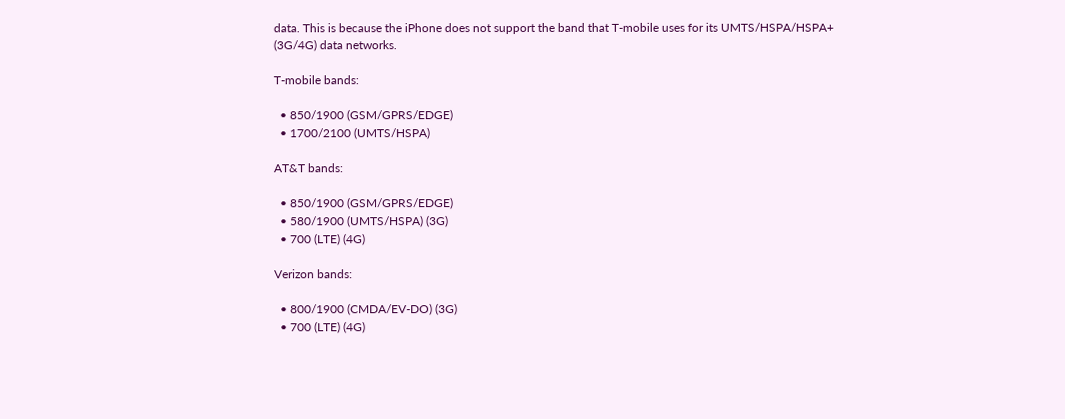data. This is because the iPhone does not support the band that T-mobile uses for its UMTS/HSPA/HSPA+ (3G/4G) data networks.

T-mobile bands:

  • 850/1900 (GSM/GPRS/EDGE)
  • 1700/2100 (UMTS/HSPA)

AT&T bands:

  • 850/1900 (GSM/GPRS/EDGE)
  • 580/1900 (UMTS/HSPA) (3G)
  • 700 (LTE) (4G)

Verizon bands:

  • 800/1900 (CMDA/EV-DO) (3G)
  • 700 (LTE) (4G)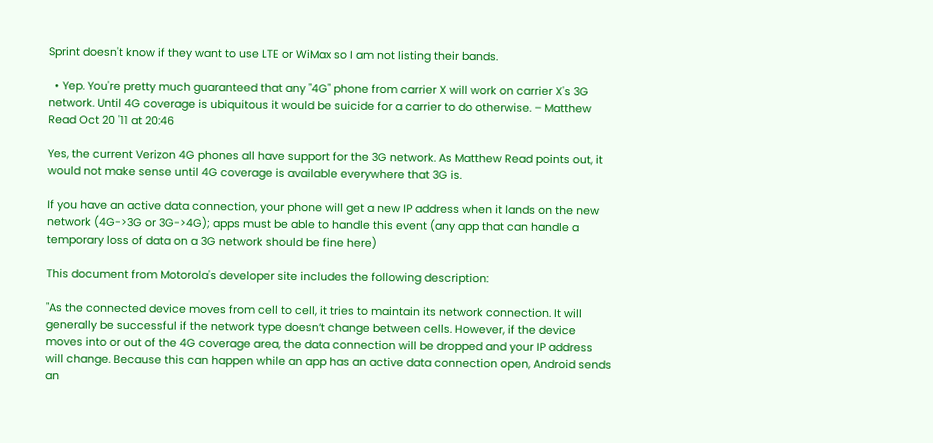Sprint doesn't know if they want to use LTE or WiMax so I am not listing their bands.

  • Yep. You're pretty much guaranteed that any "4G" phone from carrier X will work on carrier X's 3G network. Until 4G coverage is ubiquitous it would be suicide for a carrier to do otherwise. – Matthew Read Oct 20 '11 at 20:46

Yes, the current Verizon 4G phones all have support for the 3G network. As Matthew Read points out, it would not make sense until 4G coverage is available everywhere that 3G is.

If you have an active data connection, your phone will get a new IP address when it lands on the new network (4G->3G or 3G->4G); apps must be able to handle this event (any app that can handle a temporary loss of data on a 3G network should be fine here)

This document from Motorola's developer site includes the following description:

"As the connected device moves from cell to cell, it tries to maintain its network connection. It will generally be successful if the network type doesn’t change between cells. However, if the device moves into or out of the 4G coverage area, the data connection will be dropped and your IP address will change. Because this can happen while an app has an active data connection open, Android sends an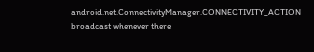android.net.ConnectivityManager.CONNECTIVITY_ACTION broadcast whenever there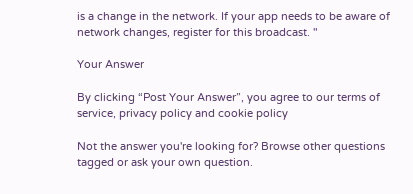is a change in the network. If your app needs to be aware of network changes, register for this broadcast. "

Your Answer

By clicking “Post Your Answer”, you agree to our terms of service, privacy policy and cookie policy

Not the answer you're looking for? Browse other questions tagged or ask your own question.